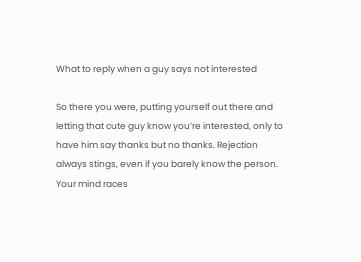What to reply when a guy says not interested

So there you were, putting yourself out there and letting that cute guy know you’re interested, only to have him say thanks but no thanks. Rejection always stings, even if you barely know the person. Your mind races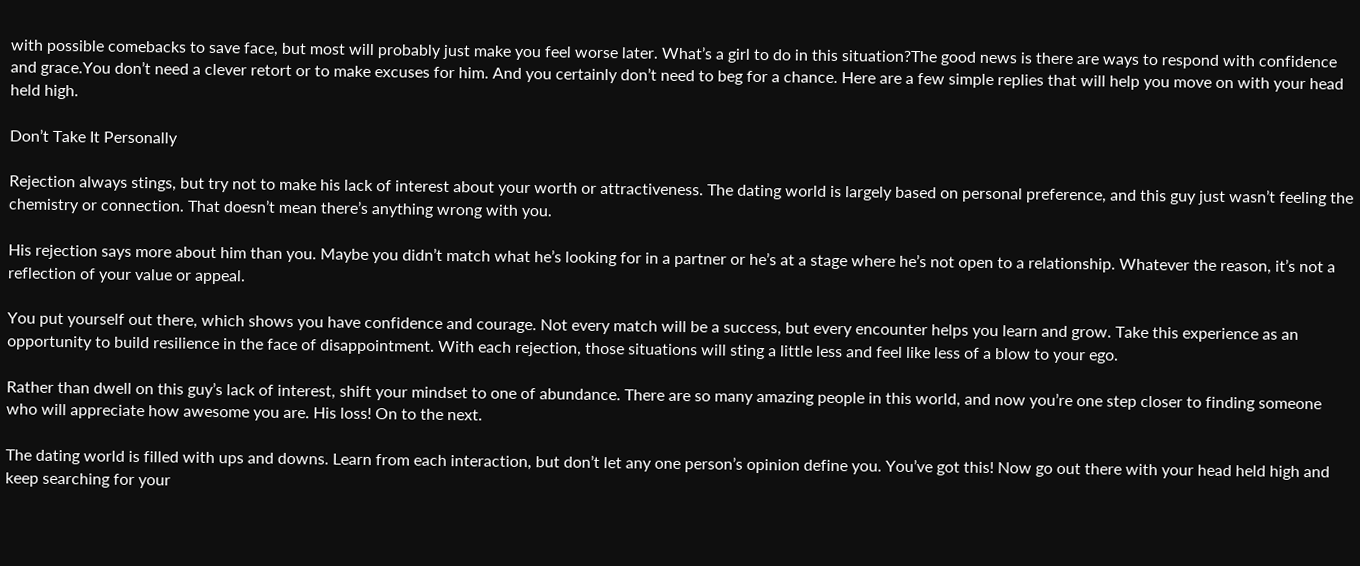with possible comebacks to save face, but most will probably just make you feel worse later. What’s a girl to do in this situation?The good news is there are ways to respond with confidence and grace.You don’t need a clever retort or to make excuses for him. And you certainly don’t need to beg for a chance. Here are a few simple replies that will help you move on with your head held high.

Don’t Take It Personally

Rejection always stings, but try not to make his lack of interest about your worth or attractiveness. The dating world is largely based on personal preference, and this guy just wasn’t feeling the chemistry or connection. That doesn’t mean there’s anything wrong with you.

His rejection says more about him than you. Maybe you didn’t match what he’s looking for in a partner or he’s at a stage where he’s not open to a relationship. Whatever the reason, it’s not a reflection of your value or appeal.

You put yourself out there, which shows you have confidence and courage. Not every match will be a success, but every encounter helps you learn and grow. Take this experience as an opportunity to build resilience in the face of disappointment. With each rejection, those situations will sting a little less and feel like less of a blow to your ego.

Rather than dwell on this guy’s lack of interest, shift your mindset to one of abundance. There are so many amazing people in this world, and now you’re one step closer to finding someone who will appreciate how awesome you are. His loss! On to the next.

The dating world is filled with ups and downs. Learn from each interaction, but don’t let any one person’s opinion define you. You’ve got this! Now go out there with your head held high and keep searching for your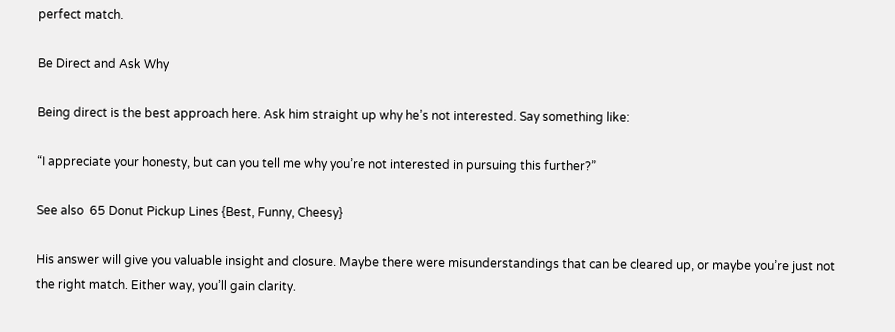perfect match.

Be Direct and Ask Why

Being direct is the best approach here. Ask him straight up why he’s not interested. Say something like:

“I appreciate your honesty, but can you tell me why you’re not interested in pursuing this further?”

See also  65 Donut Pickup Lines {Best, Funny, Cheesy}

His answer will give you valuable insight and closure. Maybe there were misunderstandings that can be cleared up, or maybe you’re just not the right match. Either way, you’ll gain clarity.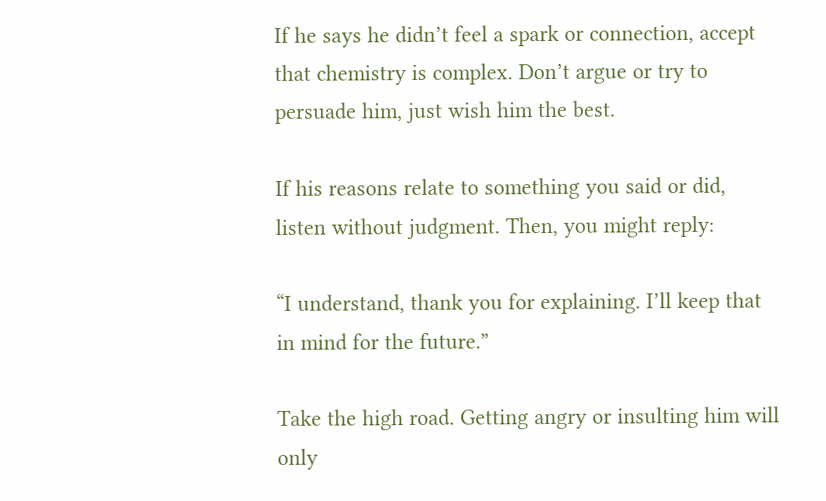If he says he didn’t feel a spark or connection, accept that chemistry is complex. Don’t argue or try to persuade him, just wish him the best.

If his reasons relate to something you said or did, listen without judgment. Then, you might reply:

“I understand, thank you for explaining. I’ll keep that in mind for the future.”

Take the high road. Getting angry or insulting him will only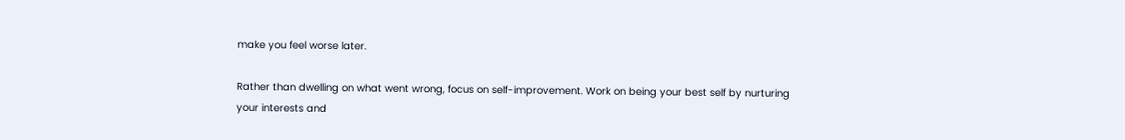make you feel worse later.

Rather than dwelling on what went wrong, focus on self-improvement. Work on being your best self by nurturing your interests and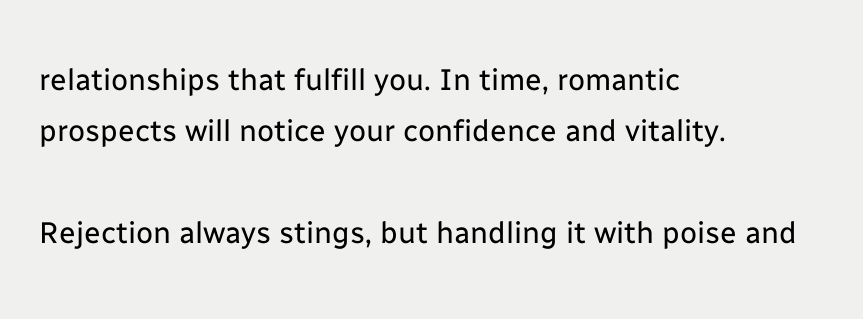relationships that fulfill you. In time, romantic prospects will notice your confidence and vitality.

Rejection always stings, but handling it with poise and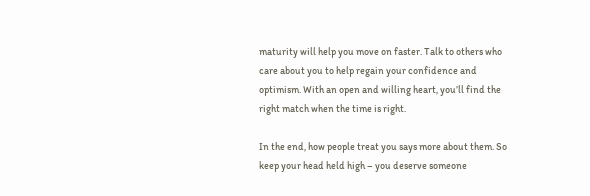maturity will help you move on faster. Talk to others who care about you to help regain your confidence and optimism. With an open and willing heart, you’ll find the right match when the time is right.

In the end, how people treat you says more about them. So keep your head held high – you deserve someone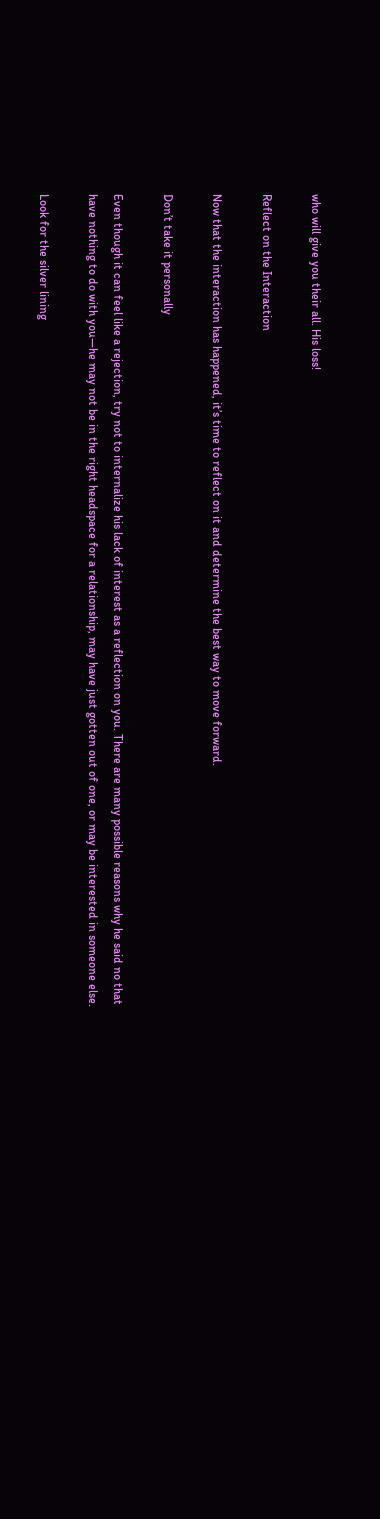who will give you their all. His loss!

Reflect on the Interaction

Now that the interaction has happened, it’s time to reflect on it and determine the best way to move forward.

Don’t take it personally

Even though it can feel like a rejection, try not to internalize his lack of interest as a reflection on you. There are many possible reasons why he said no that have nothing to do with you—he may not be in the right headspace for a relationship, may have just gotten out of one, or may be interested in someone else.

Look for the silver lining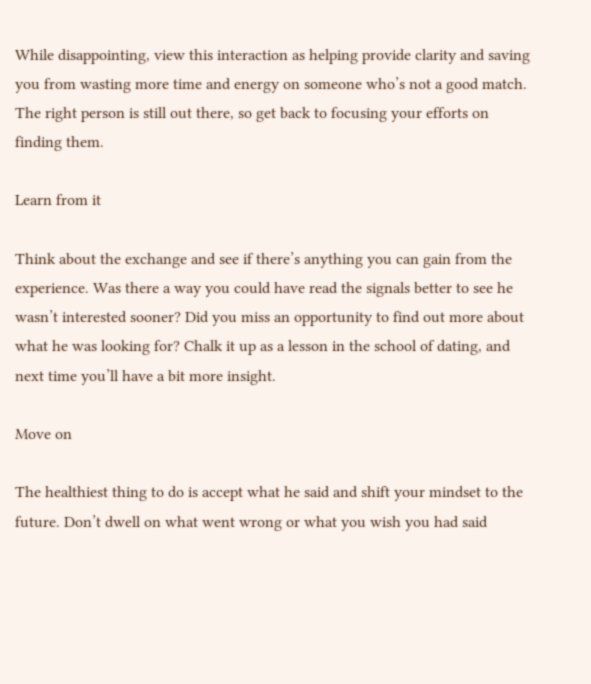While disappointing, view this interaction as helping provide clarity and saving you from wasting more time and energy on someone who’s not a good match. The right person is still out there, so get back to focusing your efforts on finding them.

Learn from it

Think about the exchange and see if there’s anything you can gain from the experience. Was there a way you could have read the signals better to see he wasn’t interested sooner? Did you miss an opportunity to find out more about what he was looking for? Chalk it up as a lesson in the school of dating, and next time you’ll have a bit more insight.

Move on

The healthiest thing to do is accept what he said and shift your mindset to the future. Don’t dwell on what went wrong or what you wish you had said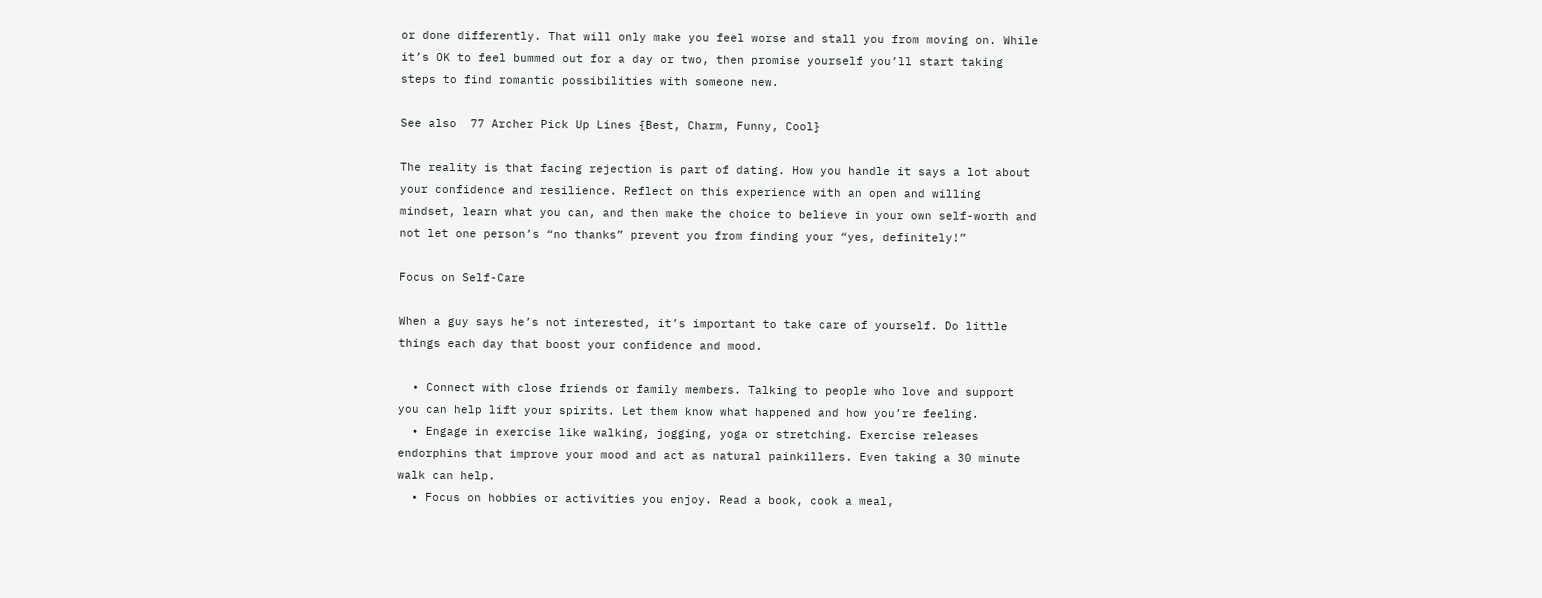or done differently. That will only make you feel worse and stall you from moving on. While it’s OK to feel bummed out for a day or two, then promise yourself you’ll start taking steps to find romantic possibilities with someone new.

See also  77 Archer Pick Up Lines {Best, Charm, Funny, Cool}

The reality is that facing rejection is part of dating. How you handle it says a lot about your confidence and resilience. Reflect on this experience with an open and willing mindset, learn what you can, and then make the choice to believe in your own self-worth and not let one person’s “no thanks” prevent you from finding your “yes, definitely!”

Focus on Self-Care

When a guy says he’s not interested, it’s important to take care of yourself. Do little things each day that boost your confidence and mood.

  • Connect with close friends or family members. Talking to people who love and support you can help lift your spirits. Let them know what happened and how you’re feeling.
  • Engage in exercise like walking, jogging, yoga or stretching. Exercise releases endorphins that improve your mood and act as natural painkillers. Even taking a 30 minute walk can help.
  • Focus on hobbies or activities you enjoy. Read a book, cook a meal,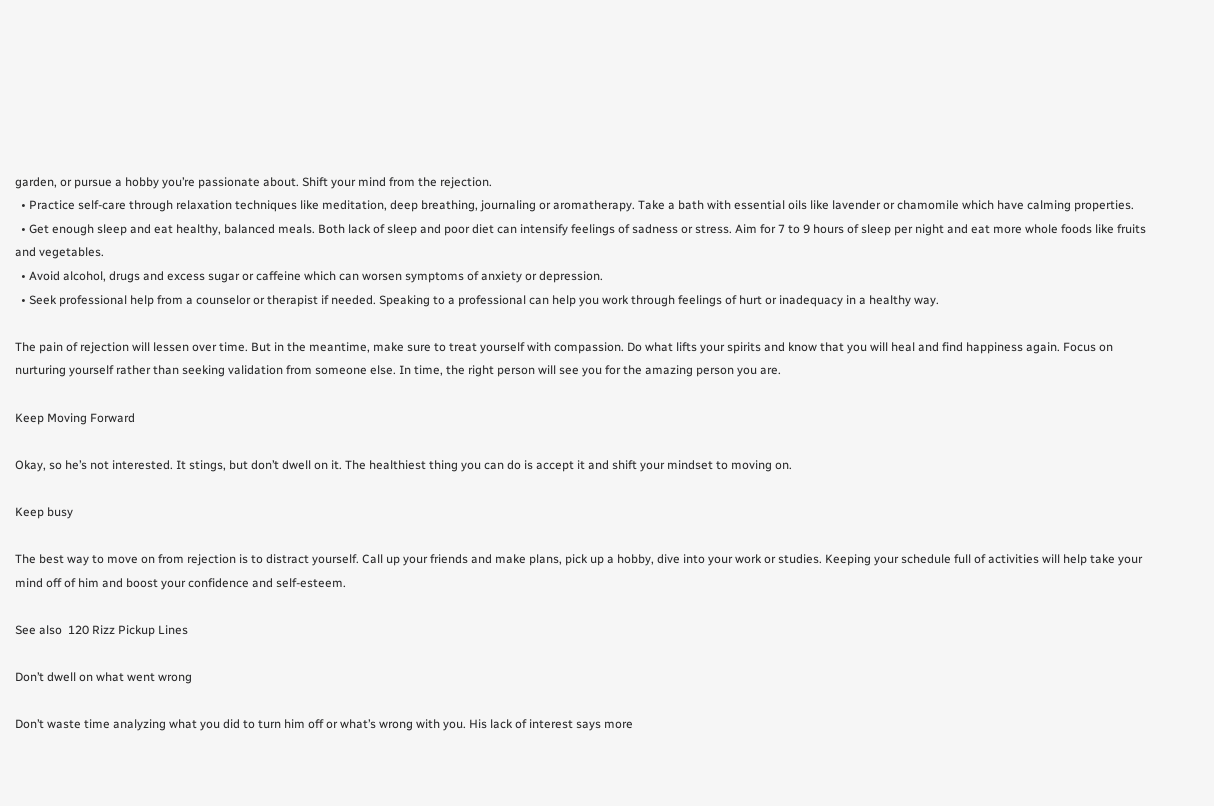garden, or pursue a hobby you’re passionate about. Shift your mind from the rejection.
  • Practice self-care through relaxation techniques like meditation, deep breathing, journaling or aromatherapy. Take a bath with essential oils like lavender or chamomile which have calming properties.
  • Get enough sleep and eat healthy, balanced meals. Both lack of sleep and poor diet can intensify feelings of sadness or stress. Aim for 7 to 9 hours of sleep per night and eat more whole foods like fruits and vegetables.
  • Avoid alcohol, drugs and excess sugar or caffeine which can worsen symptoms of anxiety or depression.
  • Seek professional help from a counselor or therapist if needed. Speaking to a professional can help you work through feelings of hurt or inadequacy in a healthy way.

The pain of rejection will lessen over time. But in the meantime, make sure to treat yourself with compassion. Do what lifts your spirits and know that you will heal and find happiness again. Focus on nurturing yourself rather than seeking validation from someone else. In time, the right person will see you for the amazing person you are.

Keep Moving Forward

Okay, so he’s not interested. It stings, but don’t dwell on it. The healthiest thing you can do is accept it and shift your mindset to moving on.

Keep busy

The best way to move on from rejection is to distract yourself. Call up your friends and make plans, pick up a hobby, dive into your work or studies. Keeping your schedule full of activities will help take your mind off of him and boost your confidence and self-esteem.

See also  120 Rizz Pickup Lines

Don’t dwell on what went wrong

Don’t waste time analyzing what you did to turn him off or what’s wrong with you. His lack of interest says more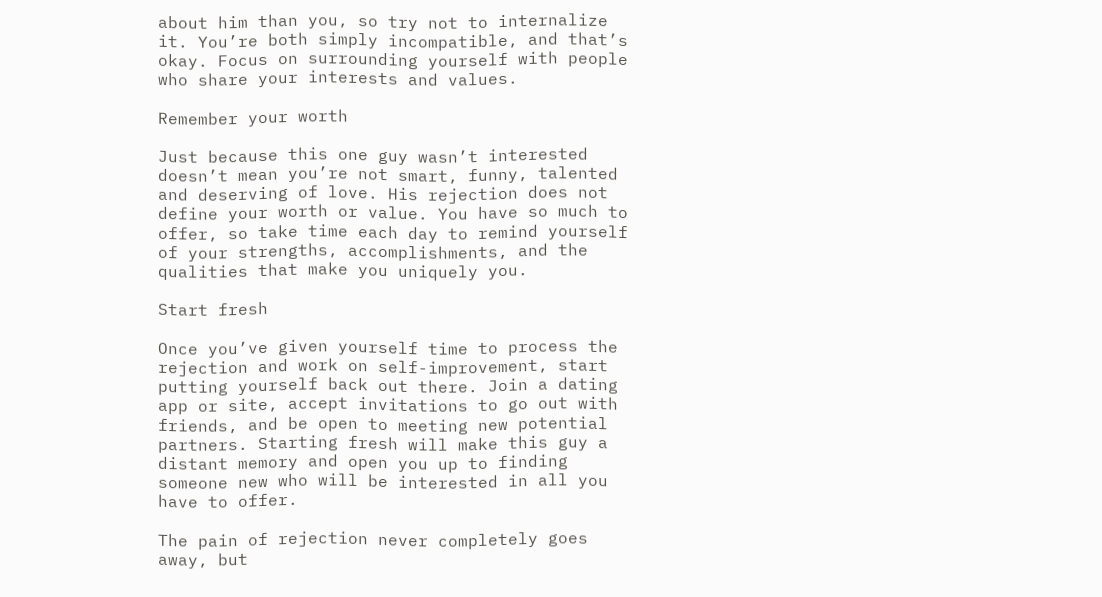about him than you, so try not to internalize it. You’re both simply incompatible, and that’s okay. Focus on surrounding yourself with people who share your interests and values.

Remember your worth

Just because this one guy wasn’t interested doesn’t mean you’re not smart, funny, talented and deserving of love. His rejection does not define your worth or value. You have so much to offer, so take time each day to remind yourself of your strengths, accomplishments, and the qualities that make you uniquely you.

Start fresh

Once you’ve given yourself time to process the rejection and work on self-improvement, start putting yourself back out there. Join a dating app or site, accept invitations to go out with friends, and be open to meeting new potential partners. Starting fresh will make this guy a distant memory and open you up to finding someone new who will be interested in all you have to offer.

The pain of rejection never completely goes away, but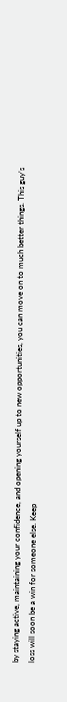by staying active, maintaining your confidence, and opening yourself up to new opportunities, you can move on to much better things. This guy’s loss will soon be a win for someone else. Keep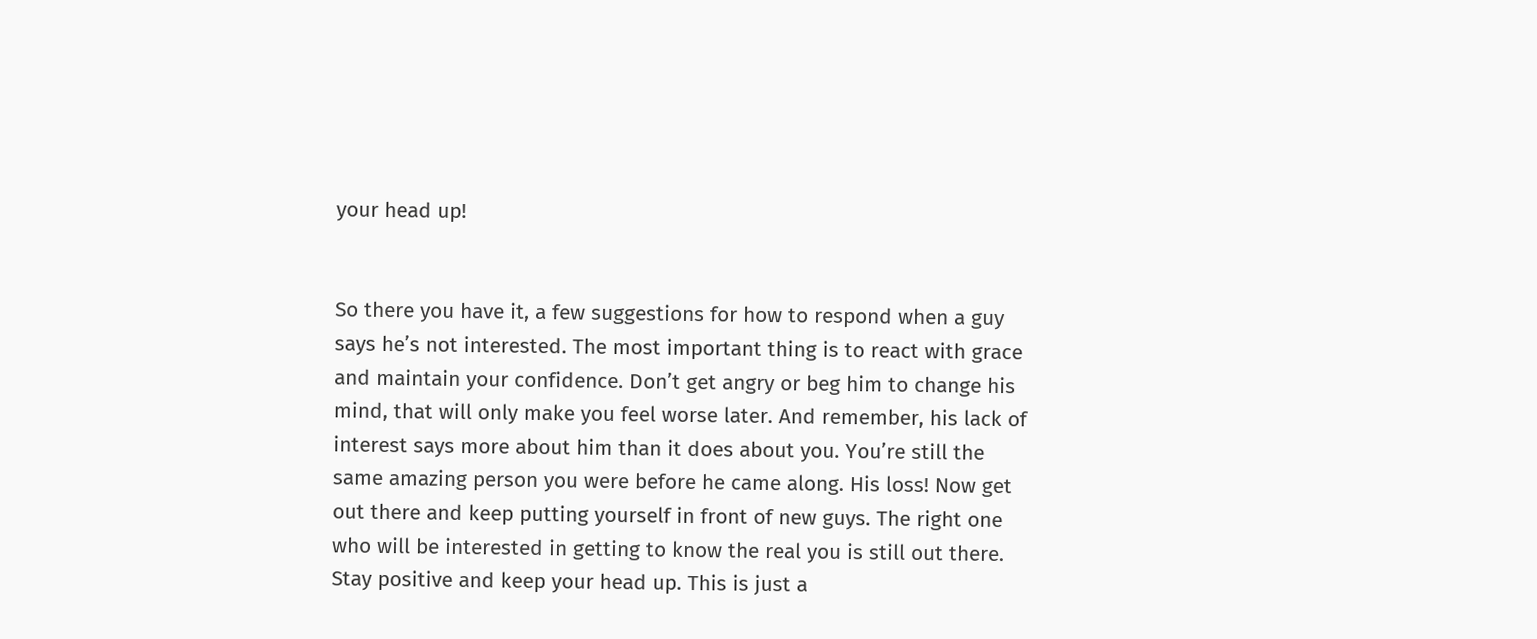your head up!


So there you have it, a few suggestions for how to respond when a guy says he’s not interested. The most important thing is to react with grace and maintain your confidence. Don’t get angry or beg him to change his mind, that will only make you feel worse later. And remember, his lack of interest says more about him than it does about you. You’re still the same amazing person you were before he came along. His loss! Now get out there and keep putting yourself in front of new guys. The right one who will be interested in getting to know the real you is still out there. Stay positive and keep your head up. This is just a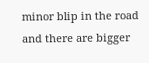minor blip in the road and there are bigger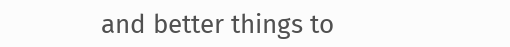and better things to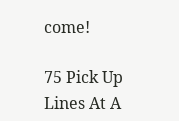come!

75 Pick Up Lines At A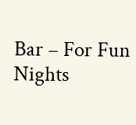Bar – For Fun Nights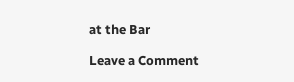at the Bar

Leave a Comment